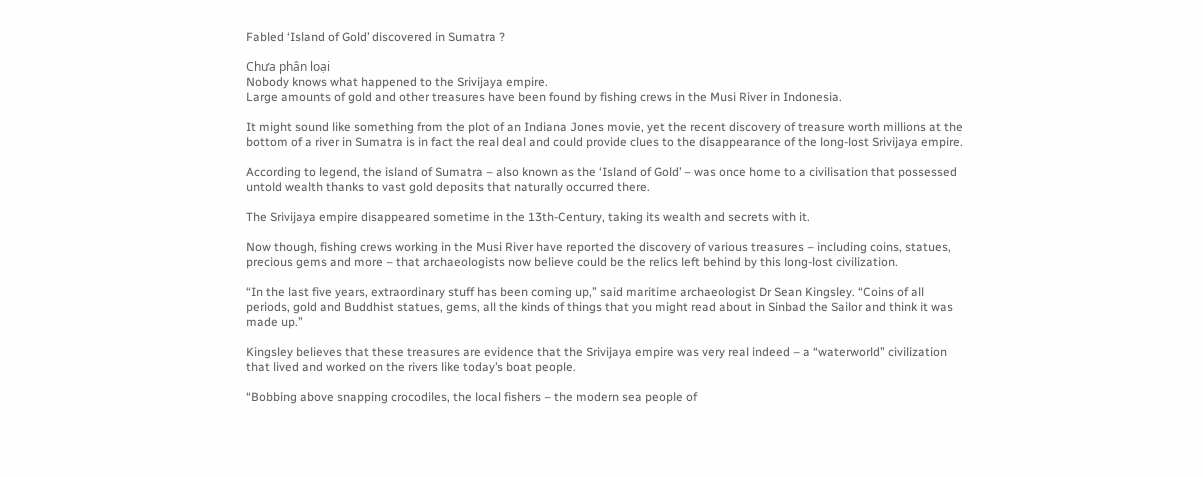Fabled ‘Island of Gold’ discovered in Sumatra ?

Chưa phân loại
Nobody knows what happened to the Srivijaya empire.
Large amounts of gold and other treasures have been found by fishing crews in the Musi River in Indonesia.

It might sound like something from the plot of an Indiana Jones movie, yet the recent discovery of treasure worth millions at the bottom of a river in Sumatra is in fact the real deal and could provide clues to the disappearance of the long-lost Srivijaya empire.

According to legend, the island of Sumatra – also known as the ‘Island of Gold’ – was once home to a civilisation that possessed untold wealth thanks to vast gold deposits that naturally occurred there.

The Srivijaya empire disappeared sometime in the 13th-Century, taking its wealth and secrets with it.

Now though, fishing crews working in the Musi River have reported the discovery of various treasures – including coins, statues, precious gems and more – that archaeologists now believe could be the relics left behind by this long-lost civilization.

“In the last five years, extraordinary stuff has been coming up,” said maritime archaeologist Dr Sean Kingsley. “Coins of all periods, gold and Buddhist statues, gems, all the kinds of things that you might read about in Sinbad the Sailor and think it was made up.”

Kingsley believes that these treasures are evidence that the Srivijaya empire was very real indeed – a “waterworld” civilization that lived and worked on the rivers like today’s boat people.

“Bobbing above snapping crocodiles, the local fishers – the modern sea people of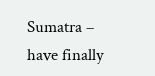Sumatra – have finally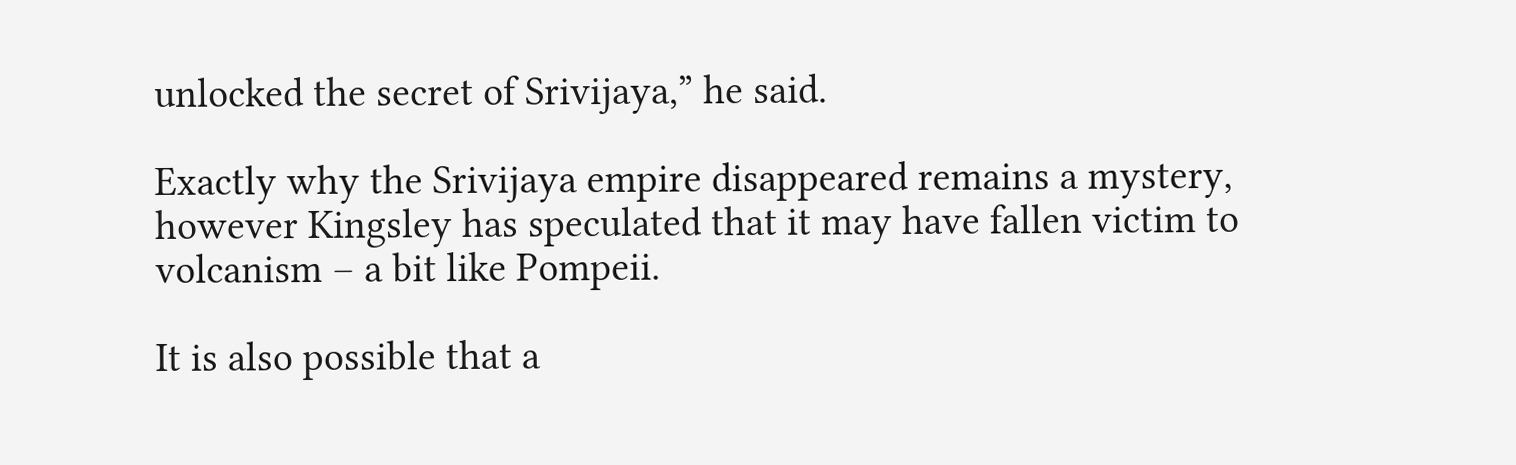unlocked the secret of Srivijaya,” he said.

Exactly why the Srivijaya empire disappeared remains a mystery, however Kingsley has speculated that it may have fallen victim to volcanism – a bit like Pompeii.

It is also possible that a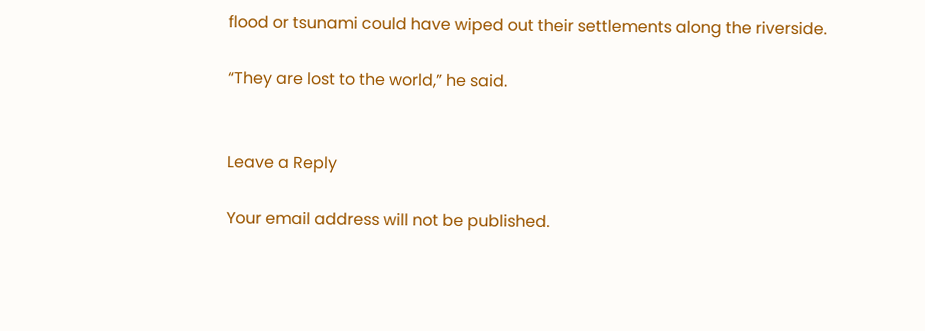flood or tsunami could have wiped out their settlements along the riverside.

“They are lost to the world,” he said.


Leave a Reply

Your email address will not be published.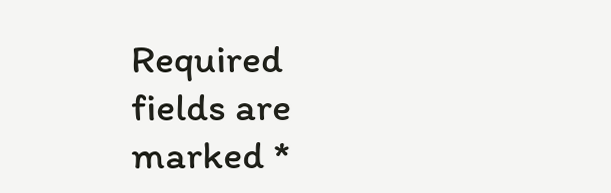Required fields are marked *